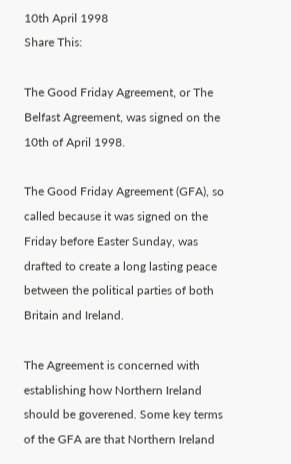10th April 1998
Share This:

The Good Friday Agreement, or The Belfast Agreement, was signed on the 10th of April 1998.

The Good Friday Agreement (GFA), so called because it was signed on the Friday before Easter Sunday, was drafted to create a long lasting peace between the political parties of both Britain and Ireland.

The Agreement is concerned with establishing how Northern Ireland should be goverened. Some key terms of the GFA are that Northern Ireland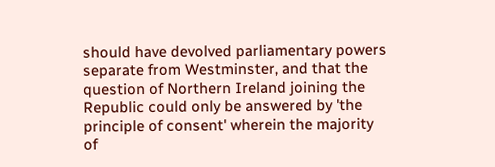should have devolved parliamentary powers separate from Westminster, and that the question of Northern Ireland joining the Republic could only be answered by 'the principle of consent' wherein the majority of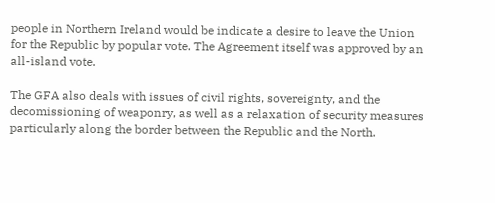people in Northern Ireland would be indicate a desire to leave the Union for the Republic by popular vote. The Agreement itself was approved by an all-island vote.

The GFA also deals with issues of civil rights, sovereignty, and the decomissioning of weaponry, as well as a relaxation of security measures particularly along the border between the Republic and the North.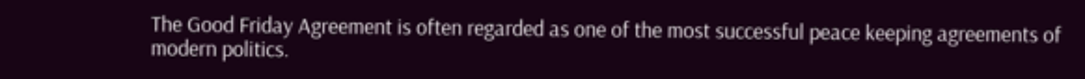The Good Friday Agreement is often regarded as one of the most successful peace keeping agreements of modern politics.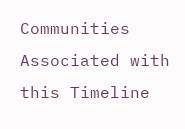Communities Associated with this Timeline